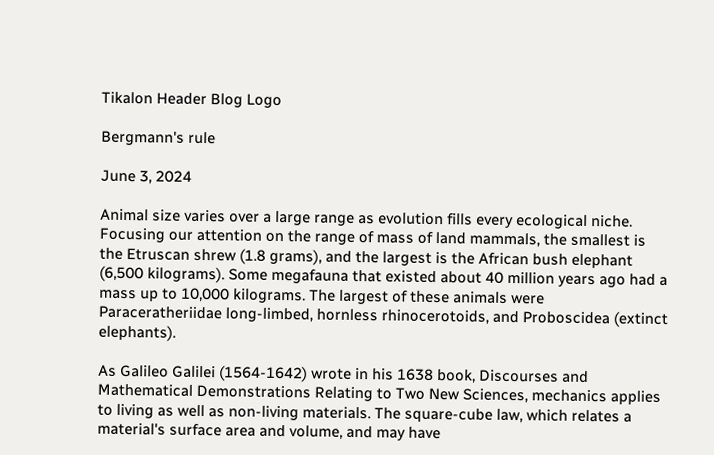Tikalon Header Blog Logo

Bergmann's rule

June 3, 2024

Animal size varies over a large range as evolution fills every ecological niche. Focusing our attention on the range of mass of land mammals, the smallest is the Etruscan shrew (1.8 grams), and the largest is the African bush elephant (6,500 kilograms). Some megafauna that existed about 40 million years ago had a mass up to 10,000 kilograms. The largest of these animals were Paraceratheriidae long-limbed, hornless rhinocerotoids, and Proboscidea (extinct elephants).

As Galileo Galilei (1564-1642) wrote in his 1638 book, Discourses and Mathematical Demonstrations Relating to Two New Sciences, mechanics applies to living as well as non-living materials. The square-cube law, which relates a material's surface area and volume, and may have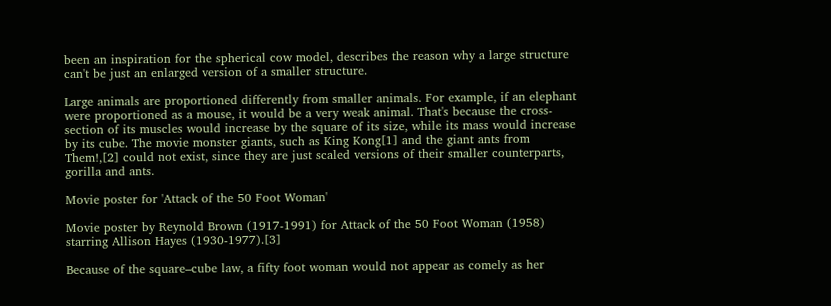been an inspiration for the spherical cow model, describes the reason why a large structure can't be just an enlarged version of a smaller structure.

Large animals are proportioned differently from smaller animals. For example, if an elephant were proportioned as a mouse, it would be a very weak animal. That's because the cross-section of its muscles would increase by the square of its size, while its mass would increase by its cube. The movie monster giants, such as King Kong[1] and the giant ants from Them!,[2] could not exist, since they are just scaled versions of their smaller counterparts, gorilla and ants.

Movie poster for 'Attack of the 50 Foot Woman'

Movie poster by Reynold Brown (1917-1991) for Attack of the 50 Foot Woman (1958) starring Allison Hayes (1930-1977).[3]

Because of the square–cube law, a fifty foot woman would not appear as comely as her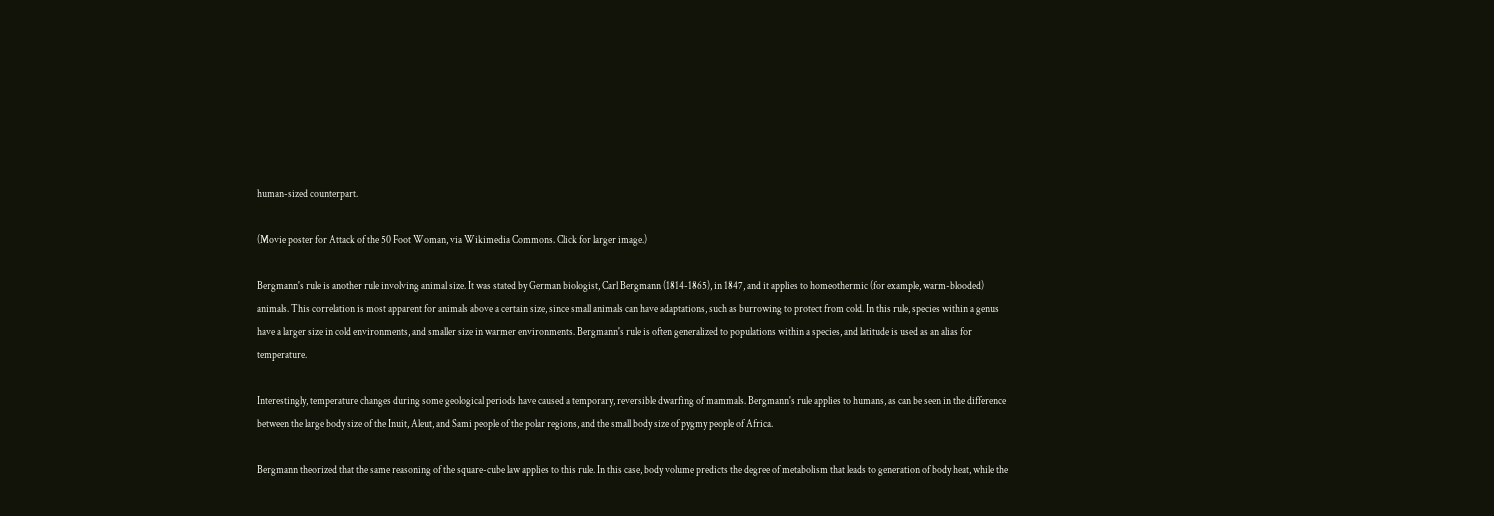human-sized counterpart.

(Movie poster for Attack of the 50 Foot Woman, via Wikimedia Commons. Click for larger image.)

Bergmann's rule is another rule involving animal size. It was stated by German biologist, Carl Bergmann (1814-1865), in 1847, and it applies to homeothermic (for example, warm-blooded) animals. This correlation is most apparent for animals above a certain size, since small animals can have adaptations, such as burrowing to protect from cold. In this rule, species within a genus have a larger size in cold environments, and smaller size in warmer environments. Bergmann's rule is often generalized to populations within a species, and latitude is used as an alias for temperature.

Interestingly, temperature changes during some geological periods have caused a temporary, reversible dwarfing of mammals. Bergmann's rule applies to humans, as can be seen in the difference between the large body size of the Inuit, Aleut, and Sami people of the polar regions, and the small body size of pygmy people of Africa.

Bergmann theorized that the same reasoning of the square-cube law applies to this rule. In this case, body volume predicts the degree of metabolism that leads to generation of body heat, while the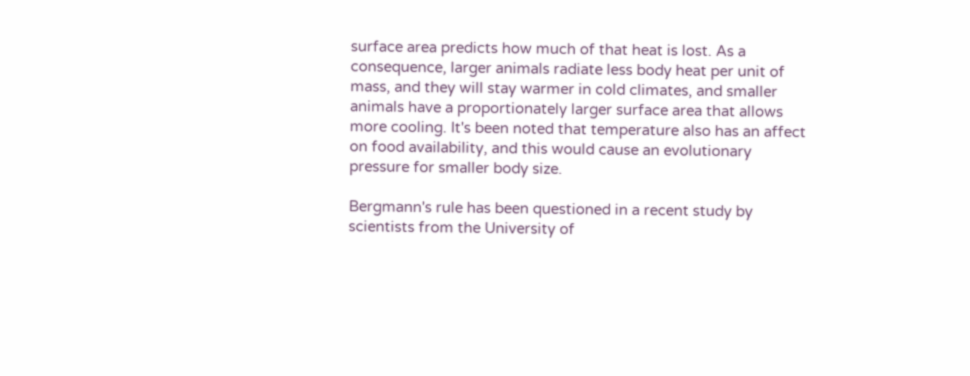surface area predicts how much of that heat is lost. As a consequence, larger animals radiate less body heat per unit of mass, and they will stay warmer in cold climates, and smaller animals have a proportionately larger surface area that allows more cooling. It's been noted that temperature also has an affect on food availability, and this would cause an evolutionary pressure for smaller body size.

Bergmann's rule has been questioned in a recent study by scientists from the University of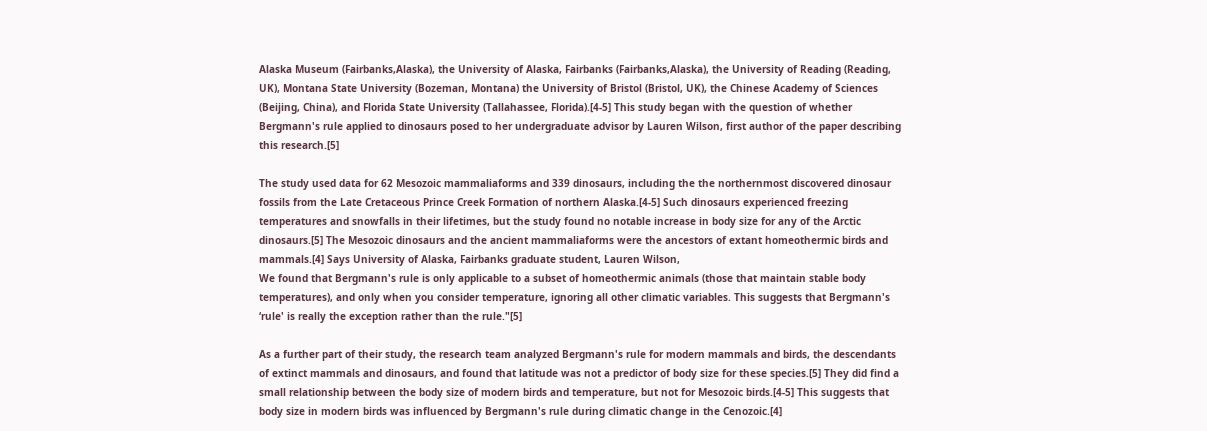Alaska Museum (Fairbanks,Alaska), the University of Alaska, Fairbanks (Fairbanks,Alaska), the University of Reading (Reading, UK), Montana State University (Bozeman, Montana) the University of Bristol (Bristol, UK), the Chinese Academy of Sciences (Beijing, China), and Florida State University (Tallahassee, Florida).[4-5] This study began with the question of whether Bergmann's rule applied to dinosaurs posed to her undergraduate advisor by Lauren Wilson, first author of the paper describing this research.[5]

The study used data for 62 Mesozoic mammaliaforms and 339 dinosaurs, including the the northernmost discovered dinosaur fossils from the Late Cretaceous Prince Creek Formation of northern Alaska.[4-5] Such dinosaurs experienced freezing temperatures and snowfalls in their lifetimes, but the study found no notable increase in body size for any of the Arctic dinosaurs.[5] The Mesozoic dinosaurs and the ancient mammaliaforms were the ancestors of extant homeothermic birds and mammals.[4] Says University of Alaska, Fairbanks graduate student, Lauren Wilson,
We found that Bergmann's rule is only applicable to a subset of homeothermic animals (those that maintain stable body temperatures), and only when you consider temperature, ignoring all other climatic variables. This suggests that Bergmann's ‘rule' is really the exception rather than the rule."[5]

As a further part of their study, the research team analyzed Bergmann's rule for modern mammals and birds, the descendants of extinct mammals and dinosaurs, and found that latitude was not a predictor of body size for these species.[5] They did find a small relationship between the body size of modern birds and temperature, but not for Mesozoic birds.[4-5] This suggests that body size in modern birds was influenced by Bergmann's rule during climatic change in the Cenozoic.[4]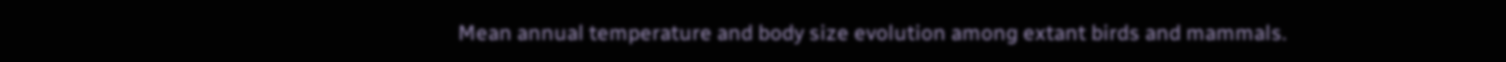Mean annual temperature and body size evolution among extant birds and mammals.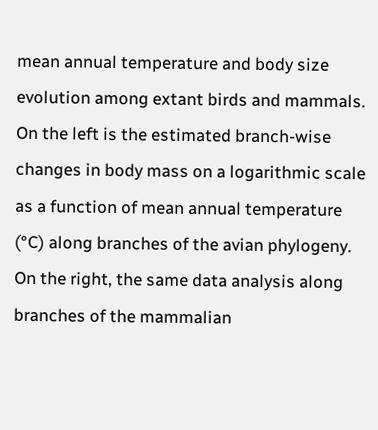mean annual temperature and body size evolution among extant birds and mammals. On the left is the estimated branch-wise changes in body mass on a logarithmic scale as a function of mean annual temperature (°C) along branches of the avian phylogeny. On the right, the same data analysis along branches of the mammalian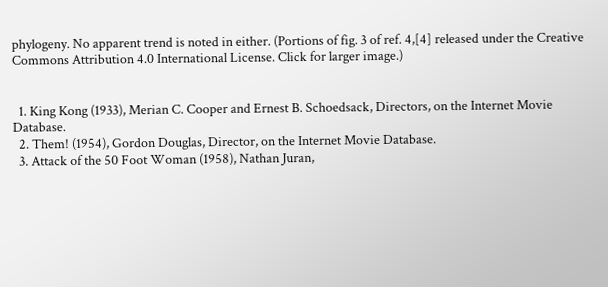phylogeny. No apparent trend is noted in either. (Portions of fig. 3 of ref. 4,[4] released under the Creative Commons Attribution 4.0 International License. Click for larger image.)


  1. King Kong (1933), Merian C. Cooper and Ernest B. Schoedsack, Directors, on the Internet Movie Database.
  2. Them! (1954), Gordon Douglas, Director, on the Internet Movie Database.
  3. Attack of the 50 Foot Woman (1958), Nathan Juran,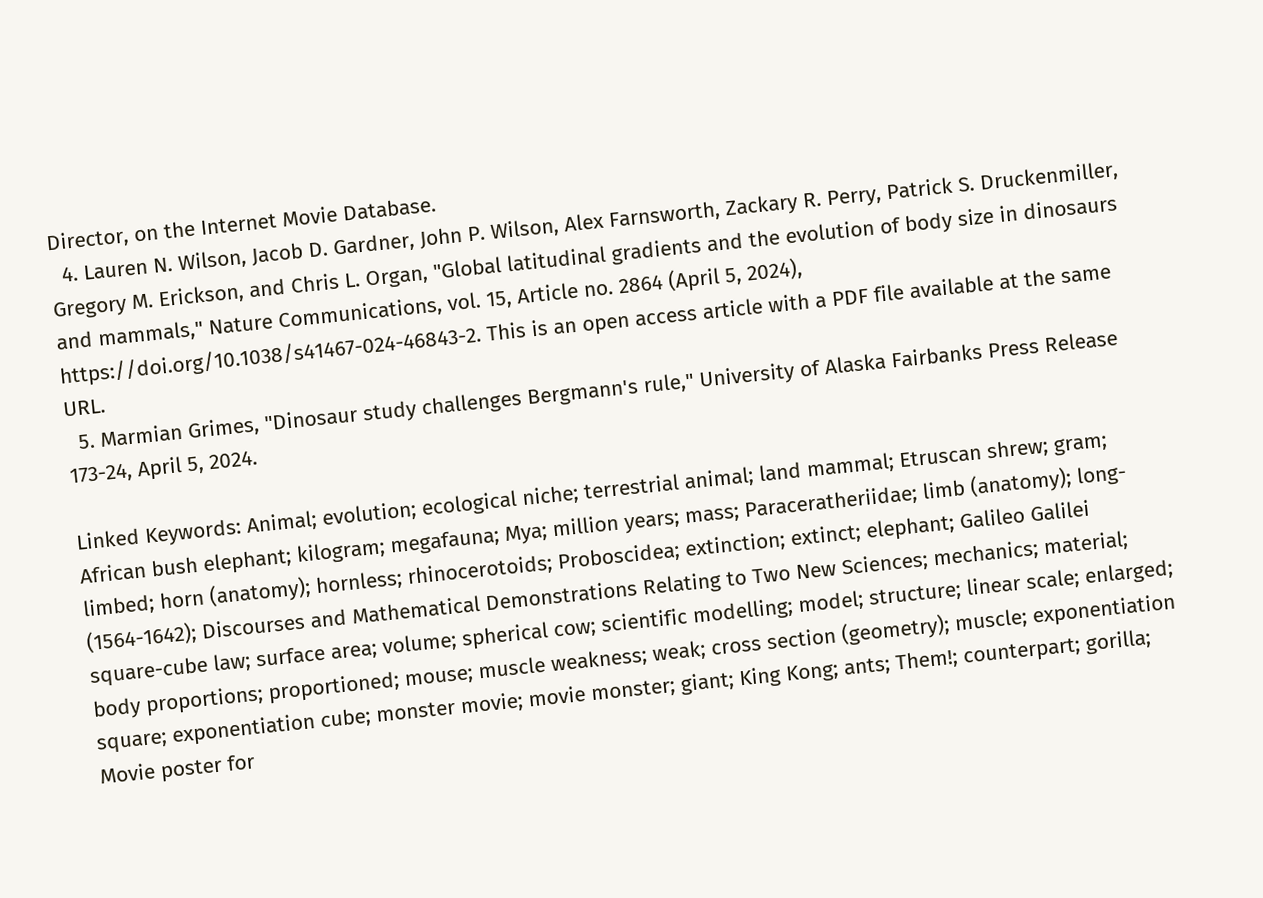Director, on the Internet Movie Database.
  4. Lauren N. Wilson, Jacob D. Gardner, John P. Wilson, Alex Farnsworth, Zackary R. Perry, Patrick S. Druckenmiller, Gregory M. Erickson, and Chris L. Organ, "Global latitudinal gradients and the evolution of body size in dinosaurs and mammals," Nature Communications, vol. 15, Article no. 2864 (April 5, 2024), https://doi.org/10.1038/s41467-024-46843-2. This is an open access article with a PDF file available at the same URL.
  5. Marmian Grimes, "Dinosaur study challenges Bergmann's rule," University of Alaska Fairbanks Press Release 173-24, April 5, 2024.

Linked Keywords: Animal; evolution; ecological niche; terrestrial animal; land mammal; Etruscan shrew; gram; African bush elephant; kilogram; megafauna; Mya; million years; mass; Paraceratheriidae; limb (anatomy); long-limbed; horn (anatomy); hornless; rhinocerotoids; Proboscidea; extinction; extinct; elephant; Galileo Galilei (1564-1642); Discourses and Mathematical Demonstrations Relating to Two New Sciences; mechanics; material; square-cube law; surface area; volume; spherical cow; scientific modelling; model; structure; linear scale; enlarged; body proportions; proportioned; mouse; muscle weakness; weak; cross section (geometry); muscle; exponentiation square; exponentiation cube; monster movie; movie monster; giant; King Kong; ants; Them!; counterpart; gorilla; Movie poster for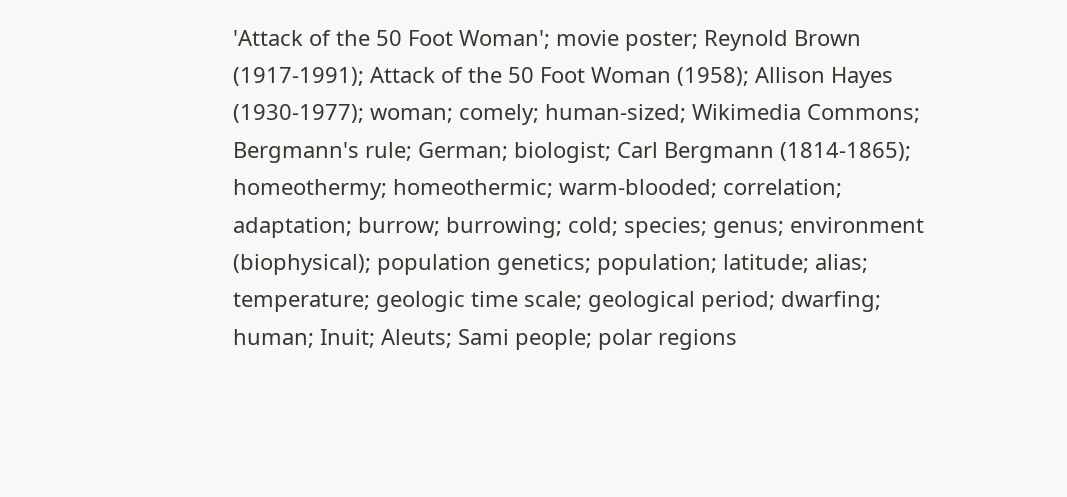'Attack of the 50 Foot Woman'; movie poster; Reynold Brown (1917-1991); Attack of the 50 Foot Woman (1958); Allison Hayes (1930-1977); woman; comely; human-sized; Wikimedia Commons; Bergmann's rule; German; biologist; Carl Bergmann (1814-1865); homeothermy; homeothermic; warm-blooded; correlation; adaptation; burrow; burrowing; cold; species; genus; environment (biophysical); population genetics; population; latitude; alias; temperature; geologic time scale; geological period; dwarfing; human; Inuit; Aleuts; Sami people; polar regions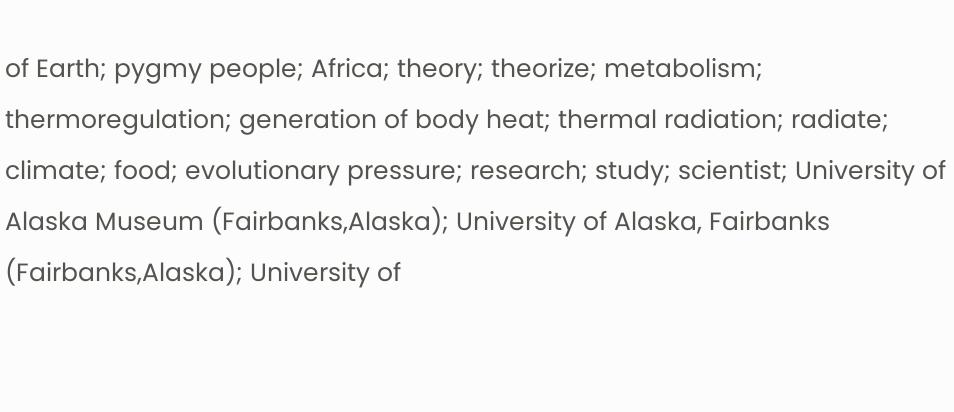of Earth; pygmy people; Africa; theory; theorize; metabolism; thermoregulation; generation of body heat; thermal radiation; radiate; climate; food; evolutionary pressure; research; study; scientist; University of Alaska Museum (Fairbanks,Alaska); University of Alaska, Fairbanks (Fairbanks,Alaska); University of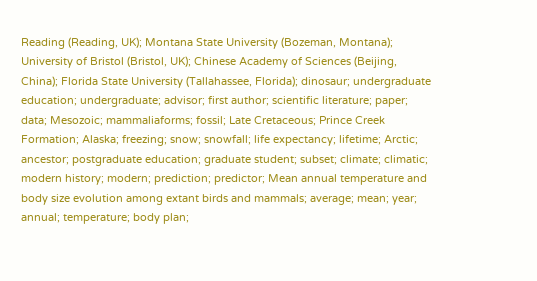Reading (Reading, UK); Montana State University (Bozeman, Montana); University of Bristol (Bristol, UK); Chinese Academy of Sciences (Beijing, China); Florida State University (Tallahassee, Florida); dinosaur; undergraduate education; undergraduate; advisor; first author; scientific literature; paper; data; Mesozoic; mammaliaforms; fossil; Late Cretaceous; Prince Creek Formation; Alaska; freezing; snow; snowfall; life expectancy; lifetime; Arctic; ancestor; postgraduate education; graduate student; subset; climate; climatic; modern history; modern; prediction; predictor; Mean annual temperature and body size evolution among extant birds and mammals; average; mean; year; annual; temperature; body plan;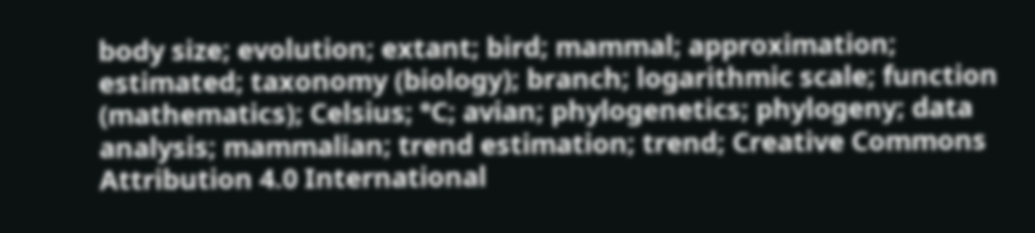body size; evolution; extant; bird; mammal; approximation; estimated; taxonomy (biology); branch; logarithmic scale; function (mathematics); Celsius; °C; avian; phylogenetics; phylogeny; data analysis; mammalian; trend estimation; trend; Creative Commons Attribution 4.0 International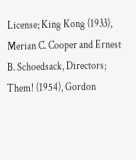License; King Kong (1933), Merian C. Cooper and Ernest B. Schoedsack, Directors; Them! (1954), Gordon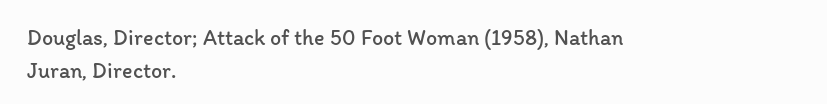Douglas, Director; Attack of the 50 Foot Woman (1958), Nathan Juran, Director.